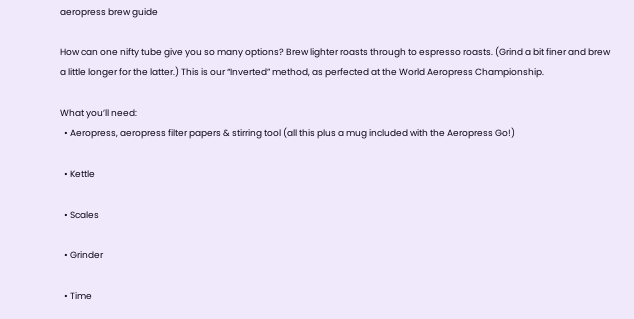aeropress brew guide

How can one nifty tube give you so many options? Brew lighter roasts through to espresso roasts. (Grind a bit finer and brew a little longer for the latter.) This is our “Inverted” method, as perfected at the World Aeropress Championship.

What you’ll need:
  • Aeropress, aeropress filter papers & stirring tool (all this plus a mug included with the Aeropress Go!)

  • Kettle

  • Scales

  • Grinder

  • Time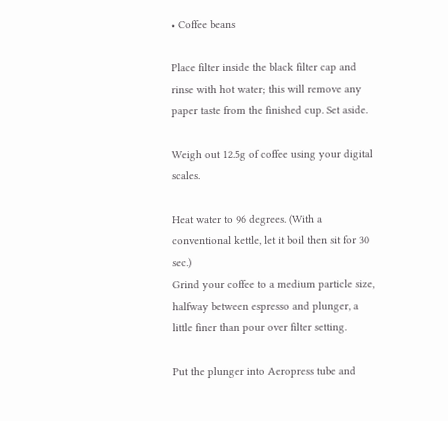• Coffee beans

Place filter inside the black filter cap and rinse with hot water; this will remove any paper taste from the finished cup. Set aside.

Weigh out 12.5g of coffee using your digital scales.

Heat water to 96 degrees. (With a conventional kettle, let it boil then sit for 30 sec.)
Grind your coffee to a medium particle size, halfway between espresso and plunger, a little finer than pour over filter setting.

Put the plunger into Aeropress tube and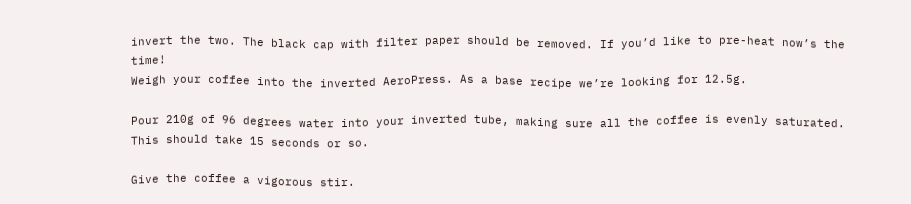invert the two. The black cap with filter paper should be removed. If you’d like to pre-heat now’s the time!
Weigh your coffee into the inverted AeroPress. As a base recipe we’re looking for 12.5g.

Pour 210g of 96 degrees water into your inverted tube, making sure all the coffee is evenly saturated. This should take 15 seconds or so.

Give the coffee a vigorous stir.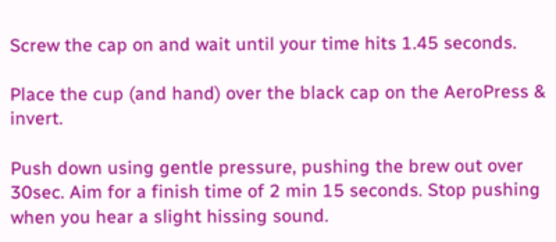Screw the cap on and wait until your time hits 1.45 seconds.

Place the cup (and hand) over the black cap on the AeroPress & invert.

Push down using gentle pressure, pushing the brew out over 30sec. Aim for a finish time of 2 min 15 seconds. Stop pushing when you hear a slight hissing sound.